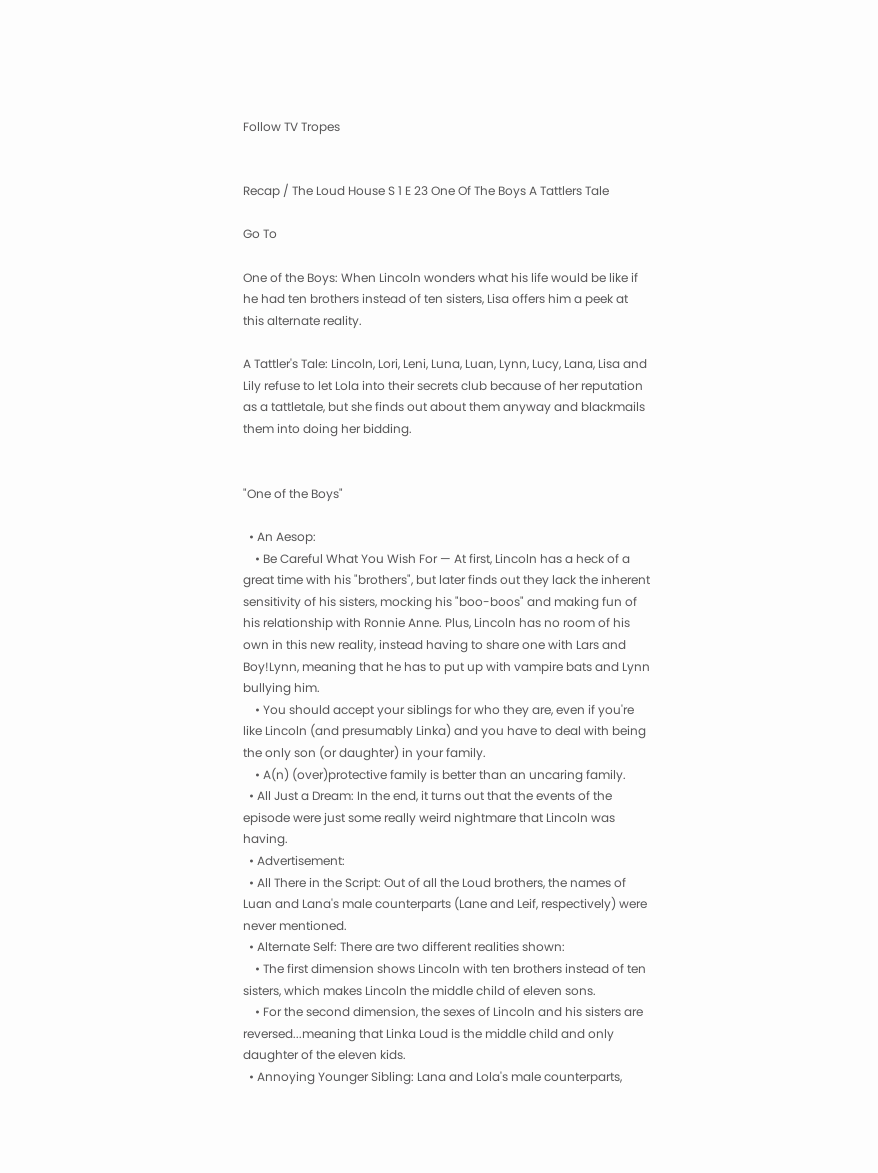Follow TV Tropes


Recap / The Loud House S 1 E 23 One Of The Boys A Tattlers Tale

Go To

One of the Boys: When Lincoln wonders what his life would be like if he had ten brothers instead of ten sisters, Lisa offers him a peek at this alternate reality.

A Tattler's Tale: Lincoln, Lori, Leni, Luna, Luan, Lynn, Lucy, Lana, Lisa and Lily refuse to let Lola into their secrets club because of her reputation as a tattletale, but she finds out about them anyway and blackmails them into doing her bidding.


"One of the Boys"

  • An Aesop:
    • Be Careful What You Wish For — At first, Lincoln has a heck of a great time with his "brothers", but later finds out they lack the inherent sensitivity of his sisters, mocking his "boo-boos" and making fun of his relationship with Ronnie Anne. Plus, Lincoln has no room of his own in this new reality, instead having to share one with Lars and Boy!Lynn, meaning that he has to put up with vampire bats and Lynn bullying him.
    • You should accept your siblings for who they are, even if you're like Lincoln (and presumably Linka) and you have to deal with being the only son (or daughter) in your family.
    • A(n) (over)protective family is better than an uncaring family.
  • All Just a Dream: In the end, it turns out that the events of the episode were just some really weird nightmare that Lincoln was having.
  • Advertisement:
  • All There in the Script: Out of all the Loud brothers, the names of Luan and Lana's male counterparts (Lane and Leif, respectively) were never mentioned.
  • Alternate Self: There are two different realities shown:
    • The first dimension shows Lincoln with ten brothers instead of ten sisters, which makes Lincoln the middle child of eleven sons.
    • For the second dimension, the sexes of Lincoln and his sisters are reversed...meaning that Linka Loud is the middle child and only daughter of the eleven kids.
  • Annoying Younger Sibling: Lana and Lola's male counterparts,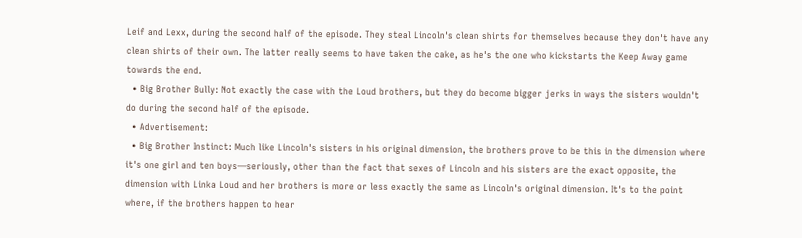Leif and Lexx, during the second half of the episode. They steal Lincoln's clean shirts for themselves because they don't have any clean shirts of their own. The latter really seems to have taken the cake, as he's the one who kickstarts the Keep Away game towards the end.
  • Big Brother Bully: Not exactly the case with the Loud brothers, but they do become bigger jerks in ways the sisters wouldn't do during the second half of the episode.
  • Advertisement:
  • Big Brother Instinct: Much like Lincoln's sisters in his original dimension, the brothers prove to be this in the dimension where it's one girl and ten boys—seriously, other than the fact that sexes of Lincoln and his sisters are the exact opposite, the dimension with Linka Loud and her brothers is more or less exactly the same as Lincoln's original dimension. It's to the point where, if the brothers happen to hear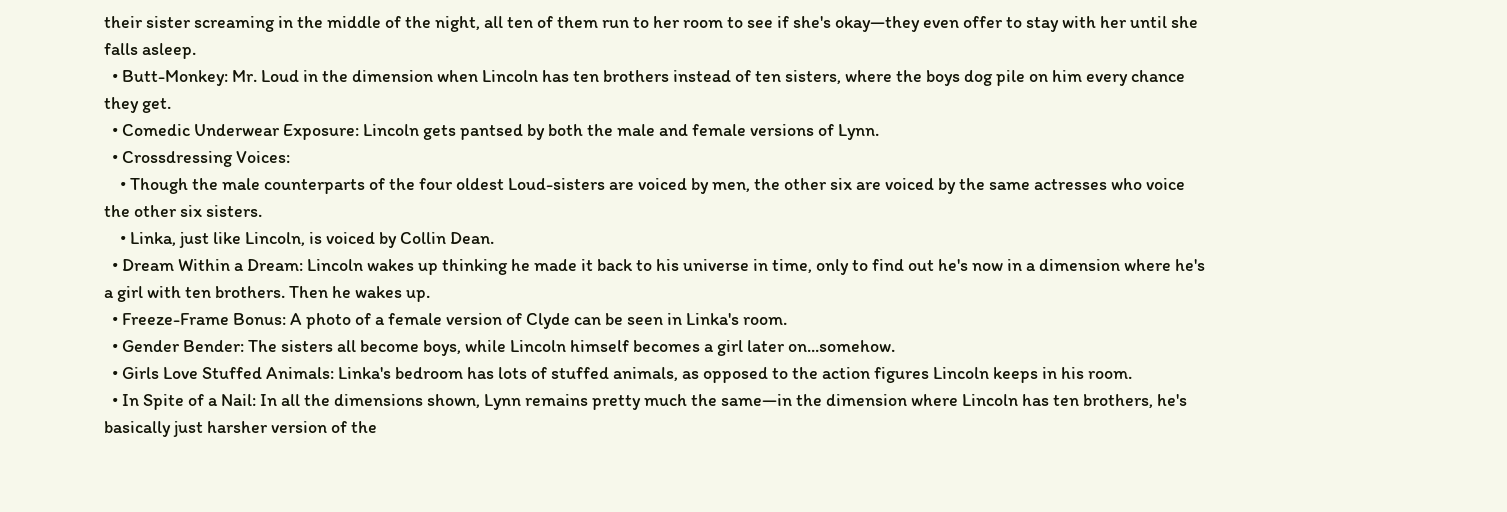their sister screaming in the middle of the night, all ten of them run to her room to see if she's okay—they even offer to stay with her until she falls asleep.
  • Butt-Monkey: Mr. Loud in the dimension when Lincoln has ten brothers instead of ten sisters, where the boys dog pile on him every chance they get.
  • Comedic Underwear Exposure: Lincoln gets pantsed by both the male and female versions of Lynn.
  • Crossdressing Voices:
    • Though the male counterparts of the four oldest Loud-sisters are voiced by men, the other six are voiced by the same actresses who voice the other six sisters.
    • Linka, just like Lincoln, is voiced by Collin Dean.
  • Dream Within a Dream: Lincoln wakes up thinking he made it back to his universe in time, only to find out he's now in a dimension where he's a girl with ten brothers. Then he wakes up.
  • Freeze-Frame Bonus: A photo of a female version of Clyde can be seen in Linka's room.
  • Gender Bender: The sisters all become boys, while Lincoln himself becomes a girl later on...somehow.
  • Girls Love Stuffed Animals: Linka's bedroom has lots of stuffed animals, as opposed to the action figures Lincoln keeps in his room.
  • In Spite of a Nail: In all the dimensions shown, Lynn remains pretty much the same—in the dimension where Lincoln has ten brothers, he's basically just harsher version of the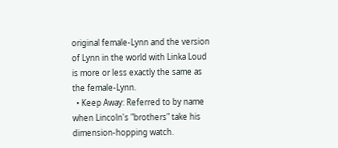original female-Lynn and the version of Lynn in the world with Linka Loud is more or less exactly the same as the female-Lynn.
  • Keep Away: Referred to by name when Lincoln's "brothers" take his dimension-hopping watch.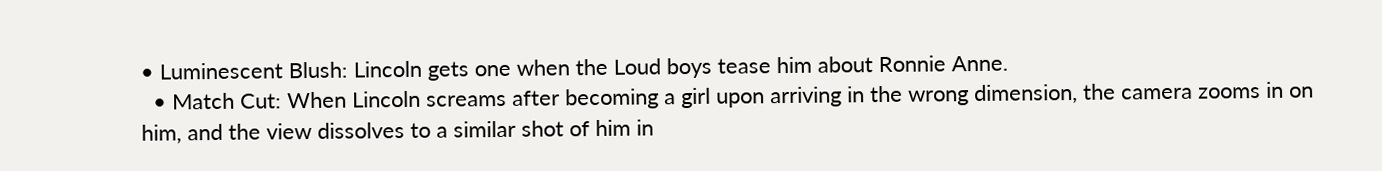• Luminescent Blush: Lincoln gets one when the Loud boys tease him about Ronnie Anne.
  • Match Cut: When Lincoln screams after becoming a girl upon arriving in the wrong dimension, the camera zooms in on him, and the view dissolves to a similar shot of him in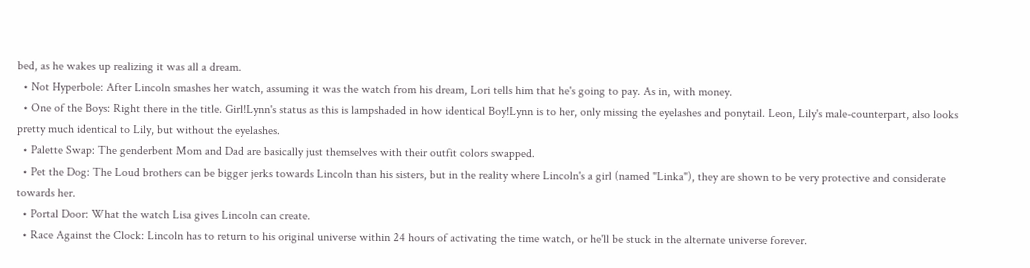bed, as he wakes up realizing it was all a dream.
  • Not Hyperbole: After Lincoln smashes her watch, assuming it was the watch from his dream, Lori tells him that he's going to pay. As in, with money.
  • One of the Boys: Right there in the title. Girl!Lynn's status as this is lampshaded in how identical Boy!Lynn is to her, only missing the eyelashes and ponytail. Leon, Lily's male-counterpart, also looks pretty much identical to Lily, but without the eyelashes.
  • Palette Swap: The genderbent Mom and Dad are basically just themselves with their outfit colors swapped.
  • Pet the Dog: The Loud brothers can be bigger jerks towards Lincoln than his sisters, but in the reality where Lincoln's a girl (named "Linka"), they are shown to be very protective and considerate towards her.
  • Portal Door: What the watch Lisa gives Lincoln can create.
  • Race Against the Clock: Lincoln has to return to his original universe within 24 hours of activating the time watch, or he'll be stuck in the alternate universe forever.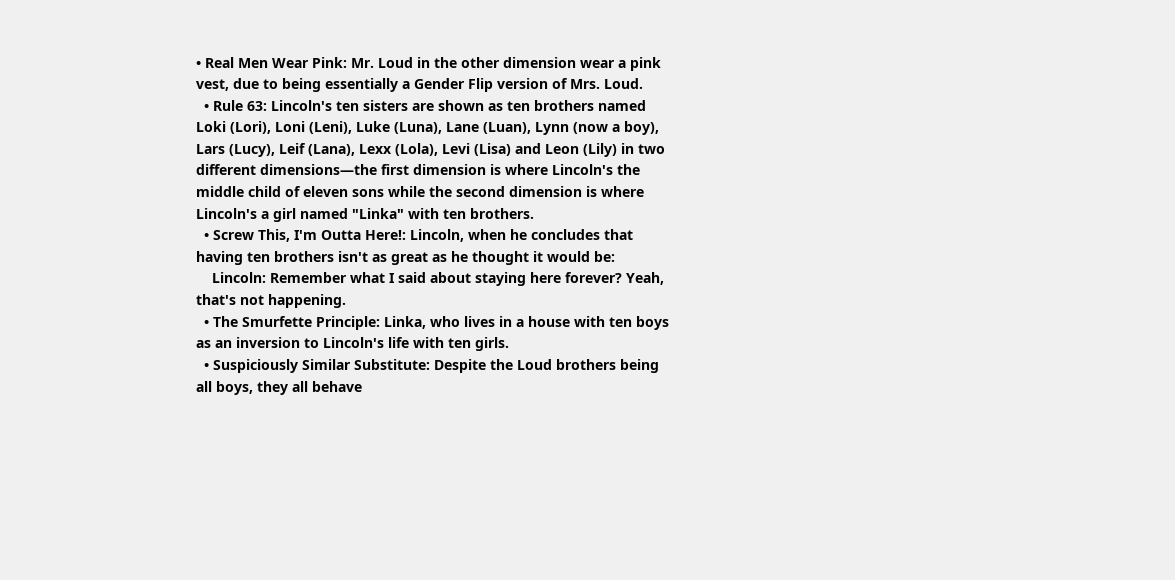• Real Men Wear Pink: Mr. Loud in the other dimension wear a pink vest, due to being essentially a Gender Flip version of Mrs. Loud.
  • Rule 63: Lincoln's ten sisters are shown as ten brothers named Loki (Lori), Loni (Leni), Luke (Luna), Lane (Luan), Lynn (now a boy), Lars (Lucy), Leif (Lana), Lexx (Lola), Levi (Lisa) and Leon (Lily) in two different dimensions—the first dimension is where Lincoln's the middle child of eleven sons while the second dimension is where Lincoln's a girl named "Linka" with ten brothers.
  • Screw This, I'm Outta Here!: Lincoln, when he concludes that having ten brothers isn't as great as he thought it would be:
    Lincoln: Remember what I said about staying here forever? Yeah, that's not happening.
  • The Smurfette Principle: Linka, who lives in a house with ten boys as an inversion to Lincoln's life with ten girls.
  • Suspiciously Similar Substitute: Despite the Loud brothers being all boys, they all behave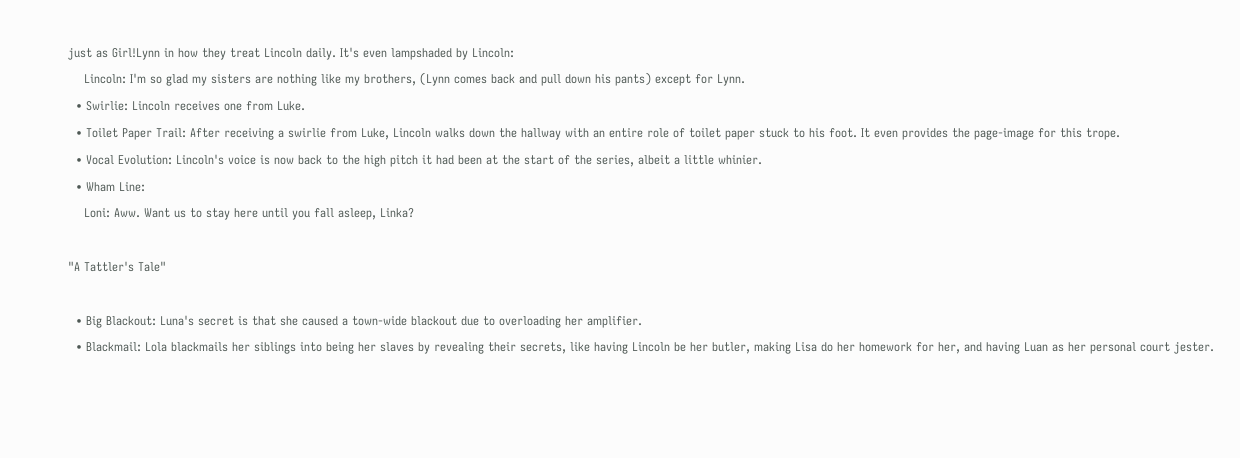just as Girl!Lynn in how they treat Lincoln daily. It's even lampshaded by Lincoln:
    Lincoln: I'm so glad my sisters are nothing like my brothers, (Lynn comes back and pull down his pants) except for Lynn.
  • Swirlie: Lincoln receives one from Luke.
  • Toilet Paper Trail: After receiving a swirlie from Luke, Lincoln walks down the hallway with an entire role of toilet paper stuck to his foot. It even provides the page-image for this trope.
  • Vocal Evolution: Lincoln's voice is now back to the high pitch it had been at the start of the series, albeit a little whinier.
  • Wham Line:
    Loni: Aww. Want us to stay here until you fall asleep, Linka?

"A Tattler's Tale"

  • Big Blackout: Luna's secret is that she caused a town-wide blackout due to overloading her amplifier.
  • Blackmail: Lola blackmails her siblings into being her slaves by revealing their secrets, like having Lincoln be her butler, making Lisa do her homework for her, and having Luan as her personal court jester.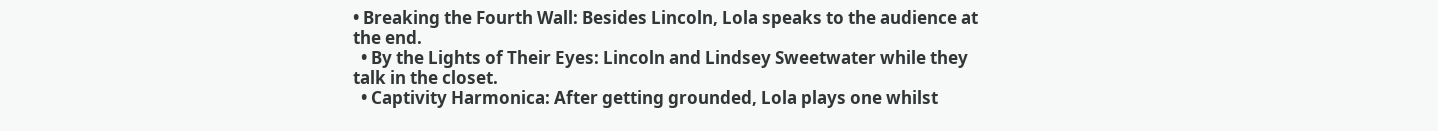• Breaking the Fourth Wall: Besides Lincoln, Lola speaks to the audience at the end.
  • By the Lights of Their Eyes: Lincoln and Lindsey Sweetwater while they talk in the closet.
  • Captivity Harmonica: After getting grounded, Lola plays one whilst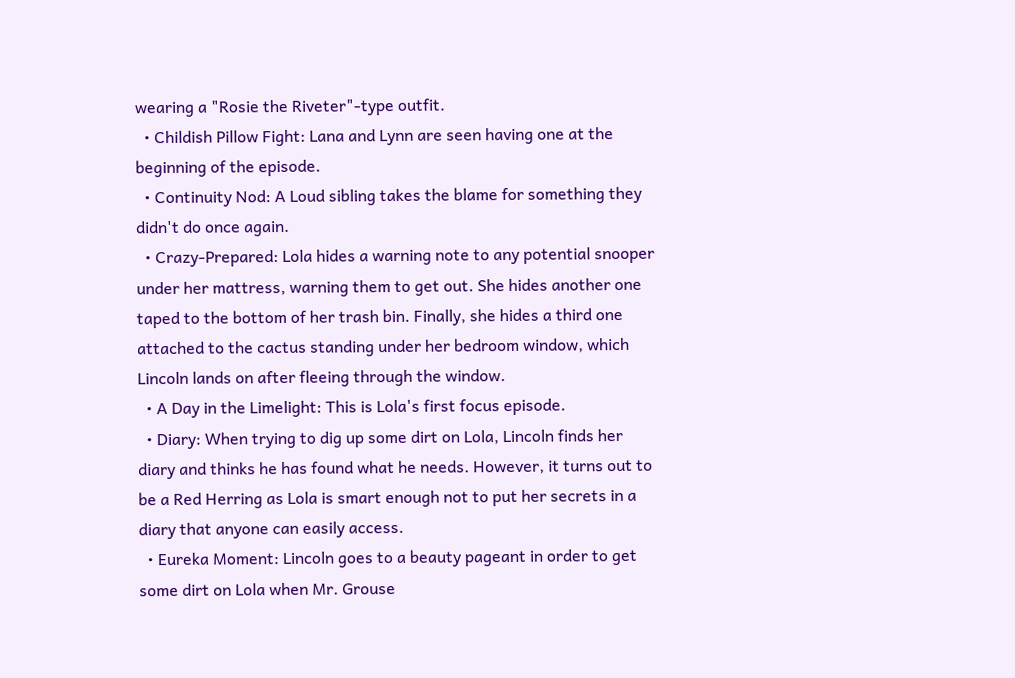wearing a "Rosie the Riveter"-type outfit.
  • Childish Pillow Fight: Lana and Lynn are seen having one at the beginning of the episode.
  • Continuity Nod: A Loud sibling takes the blame for something they didn't do once again.
  • Crazy-Prepared: Lola hides a warning note to any potential snooper under her mattress, warning them to get out. She hides another one taped to the bottom of her trash bin. Finally, she hides a third one attached to the cactus standing under her bedroom window, which Lincoln lands on after fleeing through the window.
  • A Day in the Limelight: This is Lola's first focus episode.
  • Diary: When trying to dig up some dirt on Lola, Lincoln finds her diary and thinks he has found what he needs. However, it turns out to be a Red Herring as Lola is smart enough not to put her secrets in a diary that anyone can easily access.
  • Eureka Moment: Lincoln goes to a beauty pageant in order to get some dirt on Lola when Mr. Grouse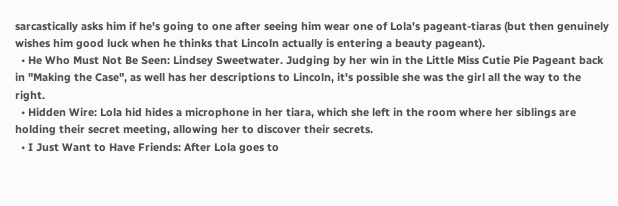sarcastically asks him if he's going to one after seeing him wear one of Lola's pageant-tiaras (but then genuinely wishes him good luck when he thinks that Lincoln actually is entering a beauty pageant).
  • He Who Must Not Be Seen: Lindsey Sweetwater. Judging by her win in the Little Miss Cutie Pie Pageant back in "Making the Case", as well has her descriptions to Lincoln, it's possible she was the girl all the way to the right.
  • Hidden Wire: Lola hid hides a microphone in her tiara, which she left in the room where her siblings are holding their secret meeting, allowing her to discover their secrets.
  • I Just Want to Have Friends: After Lola goes to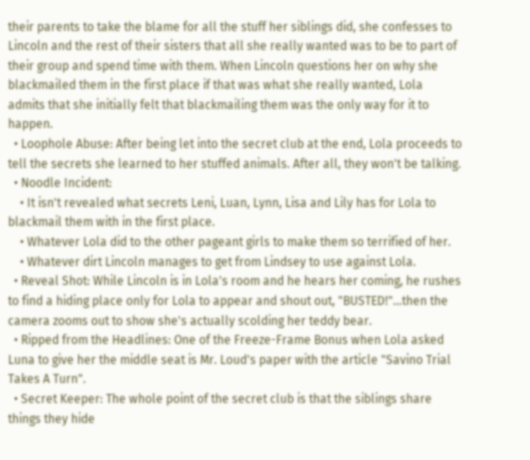their parents to take the blame for all the stuff her siblings did, she confesses to Lincoln and the rest of their sisters that all she really wanted was to be to part of their group and spend time with them. When Lincoln questions her on why she blackmailed them in the first place if that was what she really wanted, Lola admits that she initially felt that blackmailing them was the only way for it to happen.
  • Loophole Abuse: After being let into the secret club at the end, Lola proceeds to tell the secrets she learned to her stuffed animals. After all, they won't be talking.
  • Noodle Incident:
    • It isn't revealed what secrets Leni, Luan, Lynn, Lisa and Lily has for Lola to blackmail them with in the first place.
    • Whatever Lola did to the other pageant girls to make them so terrified of her.
    • Whatever dirt Lincoln manages to get from Lindsey to use against Lola.
  • Reveal Shot: While Lincoln is in Lola's room and he hears her coming, he rushes to find a hiding place only for Lola to appear and shout out, "BUSTED!"...then the camera zooms out to show she's actually scolding her teddy bear.
  • Ripped from the Headlines: One of the Freeze-Frame Bonus when Lola asked Luna to give her the middle seat is Mr. Loud's paper with the article "Savino Trial Takes A Turn".
  • Secret Keeper: The whole point of the secret club is that the siblings share things they hide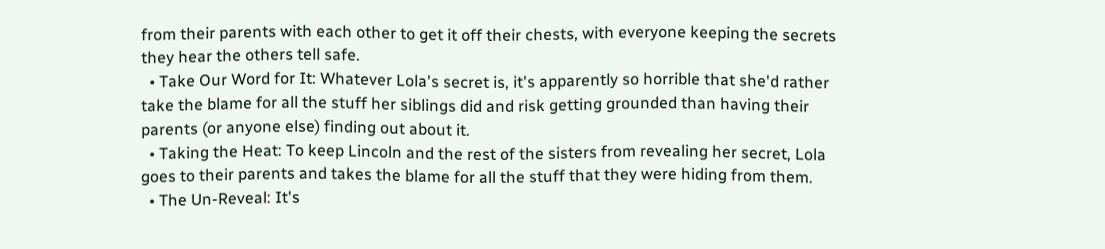from their parents with each other to get it off their chests, with everyone keeping the secrets they hear the others tell safe.
  • Take Our Word for It: Whatever Lola's secret is, it's apparently so horrible that she'd rather take the blame for all the stuff her siblings did and risk getting grounded than having their parents (or anyone else) finding out about it.
  • Taking the Heat: To keep Lincoln and the rest of the sisters from revealing her secret, Lola goes to their parents and takes the blame for all the stuff that they were hiding from them.
  • The Un-Reveal: It's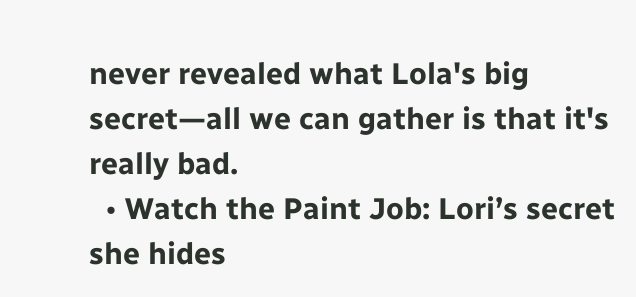never revealed what Lola's big secret—all we can gather is that it's really bad.
  • Watch the Paint Job: Lori’s secret she hides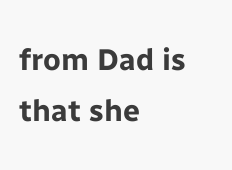from Dad is that she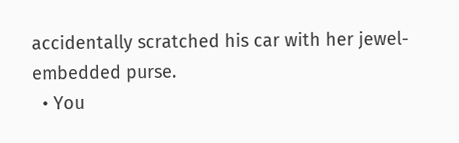accidentally scratched his car with her jewel-embedded purse.
  • You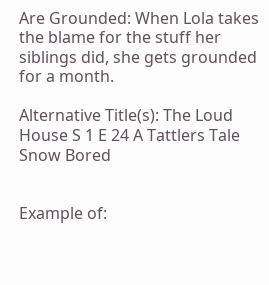Are Grounded: When Lola takes the blame for the stuff her siblings did, she gets grounded for a month.

Alternative Title(s): The Loud House S 1 E 24 A Tattlers Tale Snow Bored


Example of: